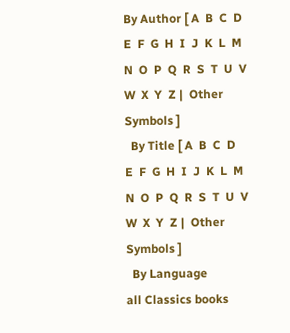By Author [ A  B  C  D  E  F  G  H  I  J  K  L  M  N  O  P  Q  R  S  T  U  V  W  X  Y  Z |  Other Symbols ]
  By Title [ A  B  C  D  E  F  G  H  I  J  K  L  M  N  O  P  Q  R  S  T  U  V  W  X  Y  Z |  Other Symbols ]
  By Language
all Classics books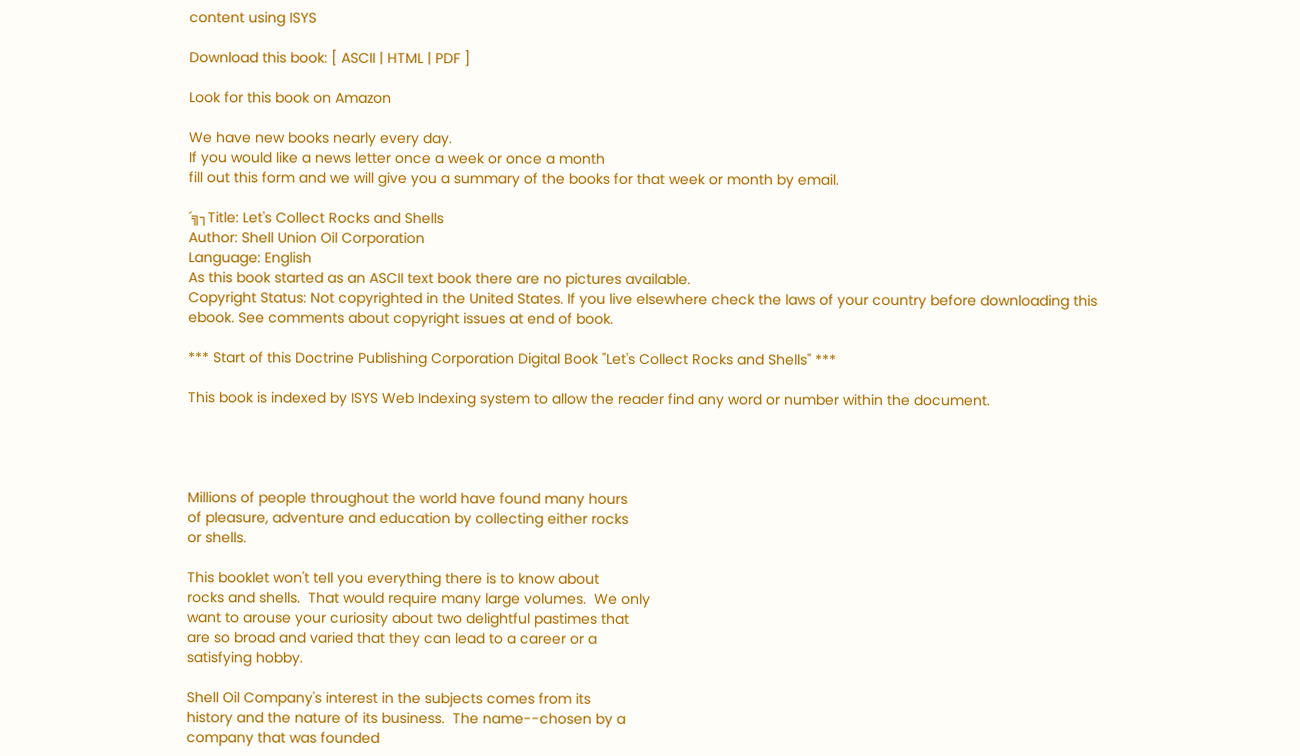content using ISYS

Download this book: [ ASCII | HTML | PDF ]

Look for this book on Amazon

We have new books nearly every day.
If you would like a news letter once a week or once a month
fill out this form and we will give you a summary of the books for that week or month by email.

´╗┐Title: Let's Collect Rocks and Shells
Author: Shell Union Oil Corporation
Language: English
As this book started as an ASCII text book there are no pictures available.
Copyright Status: Not copyrighted in the United States. If you live elsewhere check the laws of your country before downloading this ebook. See comments about copyright issues at end of book.

*** Start of this Doctrine Publishing Corporation Digital Book "Let's Collect Rocks and Shells" ***

This book is indexed by ISYS Web Indexing system to allow the reader find any word or number within the document.




Millions of people throughout the world have found many hours
of pleasure, adventure and education by collecting either rocks
or shells.

This booklet won't tell you everything there is to know about
rocks and shells.  That would require many large volumes.  We only
want to arouse your curiosity about two delightful pastimes that
are so broad and varied that they can lead to a career or a
satisfying hobby.

Shell Oil Company's interest in the subjects comes from its
history and the nature of its business.  The name--chosen by a
company that was founded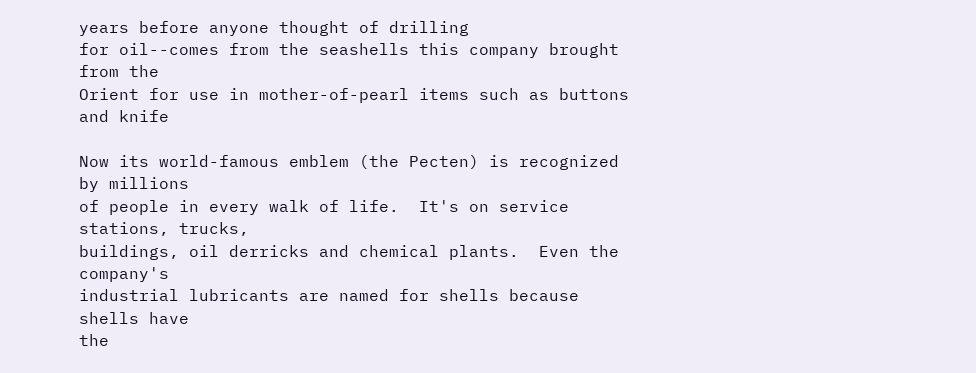years before anyone thought of drilling
for oil--comes from the seashells this company brought from the
Orient for use in mother-of-pearl items such as buttons and knife

Now its world-famous emblem (the Pecten) is recognized by millions
of people in every walk of life.  It's on service stations, trucks,
buildings, oil derricks and chemical plants.  Even the company's
industrial lubricants are named for shells because shells have
the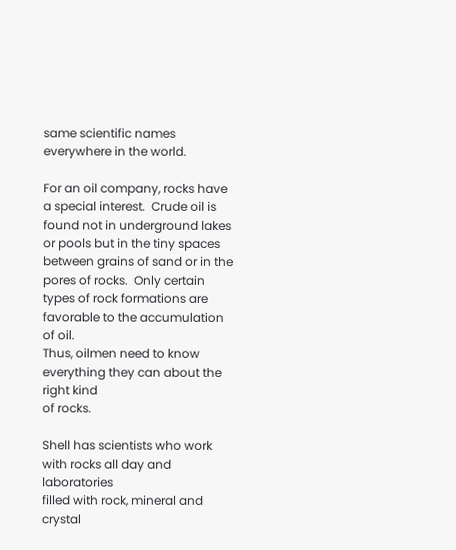same scientific names everywhere in the world.

For an oil company, rocks have a special interest.  Crude oil is
found not in underground lakes or pools but in the tiny spaces
between grains of sand or in the pores of rocks.  Only certain
types of rock formations are favorable to the accumulation of oil.
Thus, oilmen need to know everything they can about the right kind
of rocks.

Shell has scientists who work with rocks all day and laboratories
filled with rock, mineral and crystal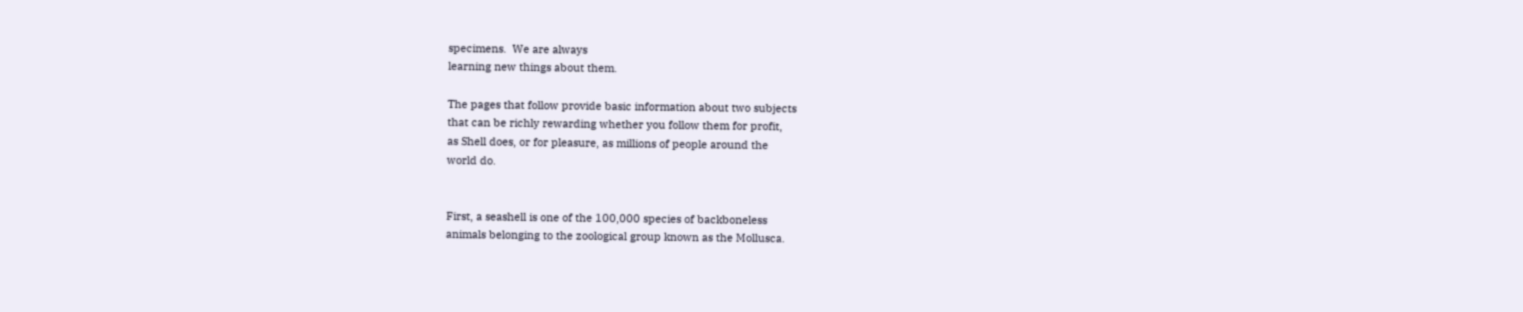specimens.  We are always
learning new things about them.

The pages that follow provide basic information about two subjects
that can be richly rewarding whether you follow them for profit,
as Shell does, or for pleasure, as millions of people around the
world do.


First, a seashell is one of the 100,000 species of backboneless
animals belonging to the zoological group known as the Mollusca.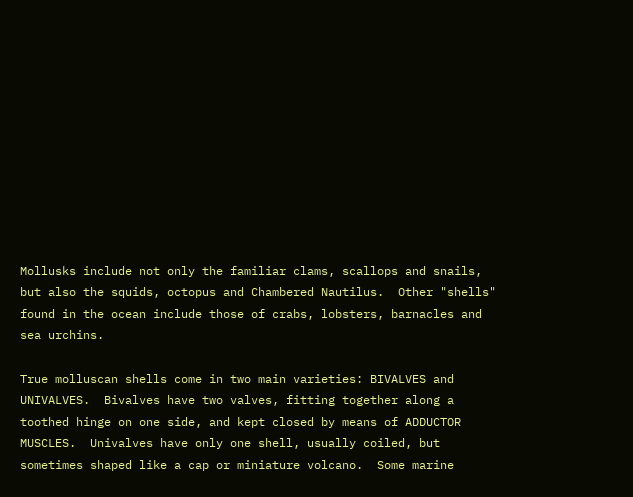Mollusks include not only the familiar clams, scallops and snails,
but also the squids, octopus and Chambered Nautilus.  Other "shells"
found in the ocean include those of crabs, lobsters, barnacles and
sea urchins.

True molluscan shells come in two main varieties: BIVALVES and
UNIVALVES.  Bivalves have two valves, fitting together along a
toothed hinge on one side, and kept closed by means of ADDUCTOR
MUSCLES.  Univalves have only one shell, usually coiled, but
sometimes shaped like a cap or miniature volcano.  Some marine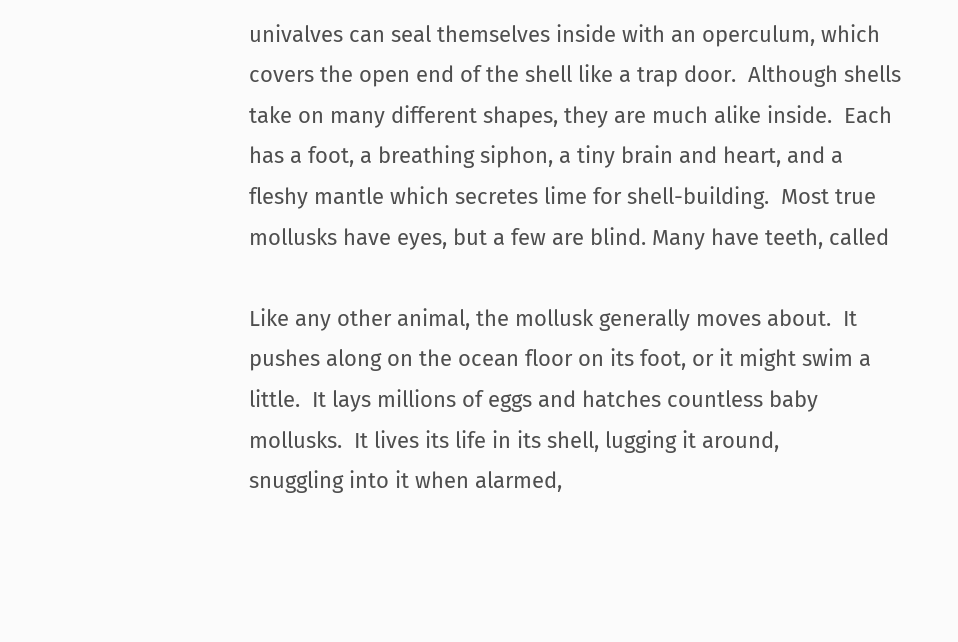univalves can seal themselves inside with an operculum, which
covers the open end of the shell like a trap door.  Although shells
take on many different shapes, they are much alike inside.  Each
has a foot, a breathing siphon, a tiny brain and heart, and a
fleshy mantle which secretes lime for shell-building.  Most true
mollusks have eyes, but a few are blind. Many have teeth, called

Like any other animal, the mollusk generally moves about.  It
pushes along on the ocean floor on its foot, or it might swim a
little.  It lays millions of eggs and hatches countless baby
mollusks.  It lives its life in its shell, lugging it around,
snuggling into it when alarmed,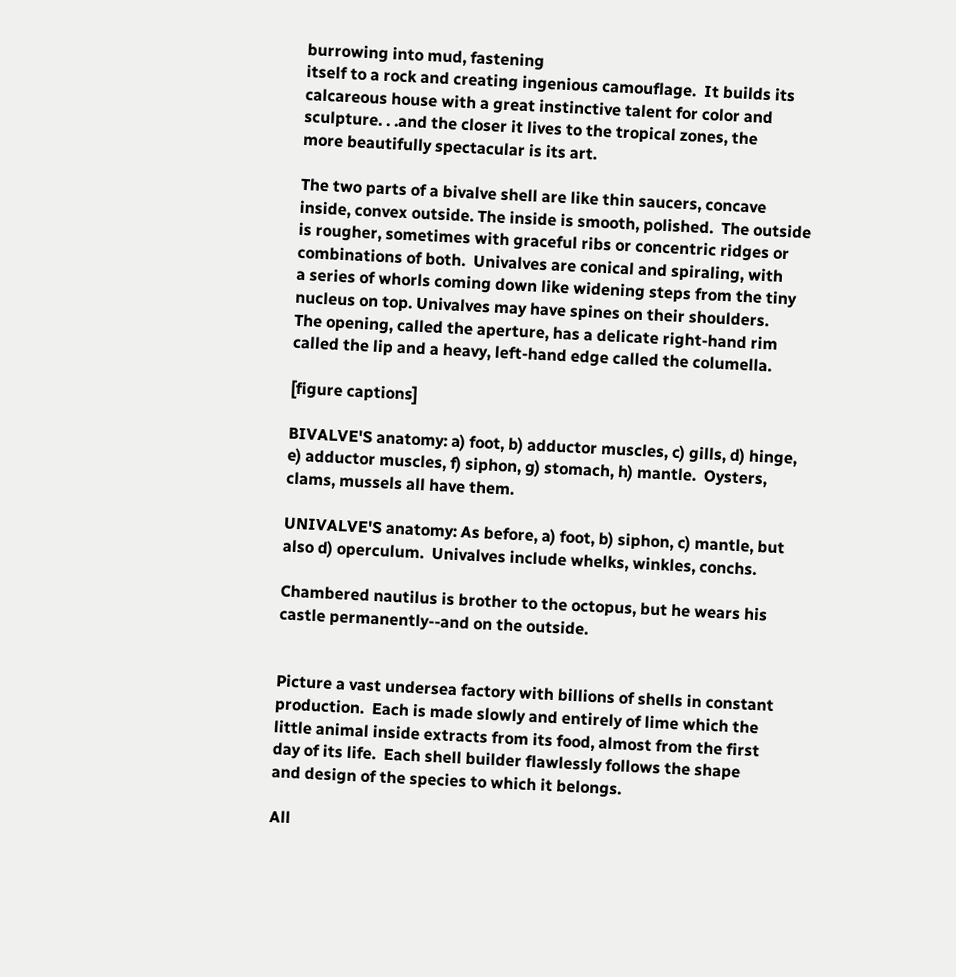burrowing into mud, fastening
itself to a rock and creating ingenious camouflage.  It builds its
calcareous house with a great instinctive talent for color and
sculpture. . .and the closer it lives to the tropical zones, the
more beautifully spectacular is its art.

The two parts of a bivalve shell are like thin saucers, concave
inside, convex outside. The inside is smooth, polished.  The outside
is rougher, sometimes with graceful ribs or concentric ridges or
combinations of both.  Univalves are conical and spiraling, with
a series of whorls coming down like widening steps from the tiny
nucleus on top. Univalves may have spines on their shoulders.
The opening, called the aperture, has a delicate right-hand rim
called the lip and a heavy, left-hand edge called the columella.

[figure captions]

BIVALVE'S anatomy: a) foot, b) adductor muscles, c) gills, d) hinge,
e) adductor muscles, f) siphon, g) stomach, h) mantle.  Oysters,
clams, mussels all have them.

UNIVALVE'S anatomy: As before, a) foot, b) siphon, c) mantle, but
also d) operculum.  Univalves include whelks, winkles, conchs.

Chambered nautilus is brother to the octopus, but he wears his
castle permanently--and on the outside.


Picture a vast undersea factory with billions of shells in constant
production.  Each is made slowly and entirely of lime which the
little animal inside extracts from its food, almost from the first
day of its life.  Each shell builder flawlessly follows the shape
and design of the species to which it belongs.

All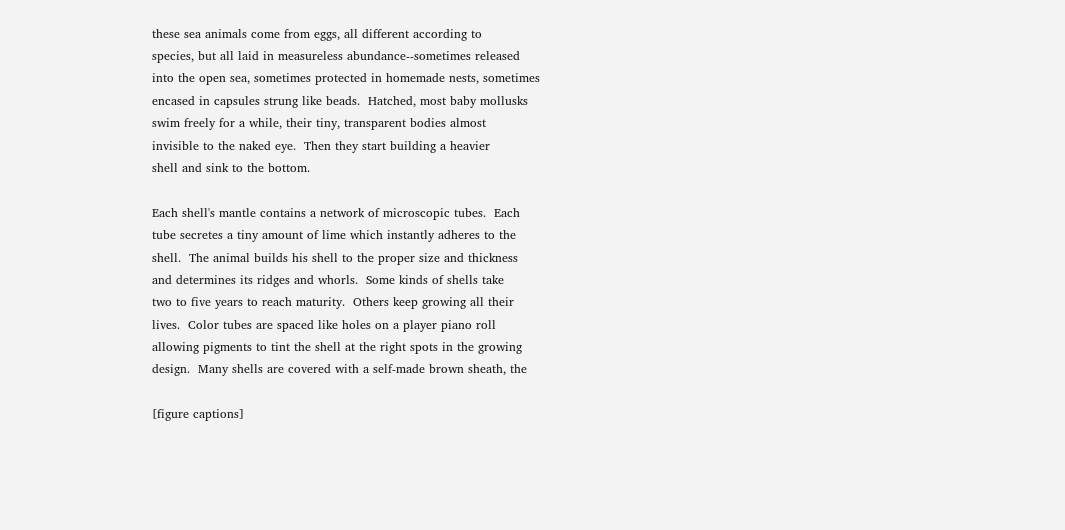these sea animals come from eggs, all different according to
species, but all laid in measureless abundance--sometimes released
into the open sea, sometimes protected in homemade nests, sometimes
encased in capsules strung like beads.  Hatched, most baby mollusks
swim freely for a while, their tiny, transparent bodies almost
invisible to the naked eye.  Then they start building a heavier
shell and sink to the bottom.

Each shell's mantle contains a network of microscopic tubes.  Each
tube secretes a tiny amount of lime which instantly adheres to the
shell.  The animal builds his shell to the proper size and thickness
and determines its ridges and whorls.  Some kinds of shells take
two to five years to reach maturity.  Others keep growing all their
lives.  Color tubes are spaced like holes on a player piano roll
allowing pigments to tint the shell at the right spots in the growing
design.  Many shells are covered with a self-made brown sheath, the

[figure captions]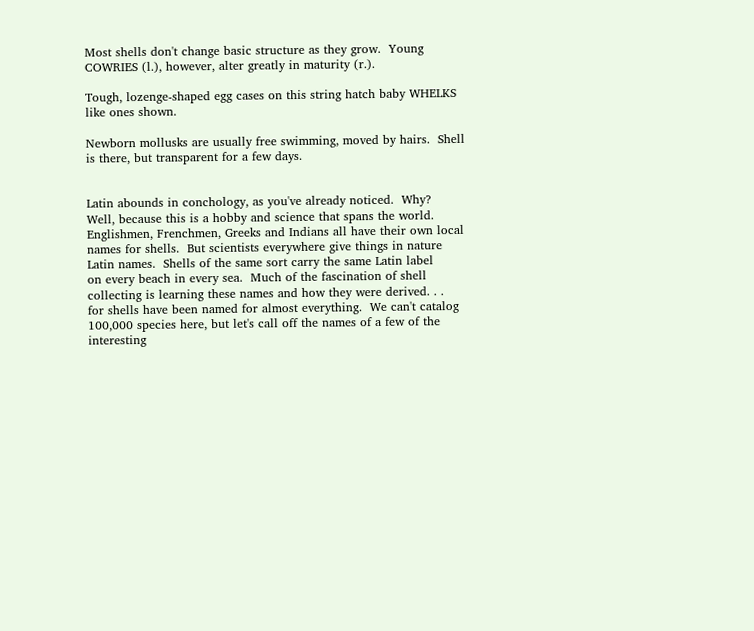Most shells don't change basic structure as they grow.  Young
COWRIES (l.), however, alter greatly in maturity (r.).

Tough, lozenge-shaped egg cases on this string hatch baby WHELKS
like ones shown.

Newborn mollusks are usually free swimming, moved by hairs.  Shell
is there, but transparent for a few days.


Latin abounds in conchology, as you've already noticed.  Why?
Well, because this is a hobby and science that spans the world.
Englishmen, Frenchmen, Greeks and Indians all have their own local
names for shells.  But scientists everywhere give things in nature
Latin names.  Shells of the same sort carry the same Latin label
on every beach in every sea.  Much of the fascination of shell
collecting is learning these names and how they were derived. . .
for shells have been named for almost everything.  We can't catalog
100,000 species here, but let's call off the names of a few of the
interesting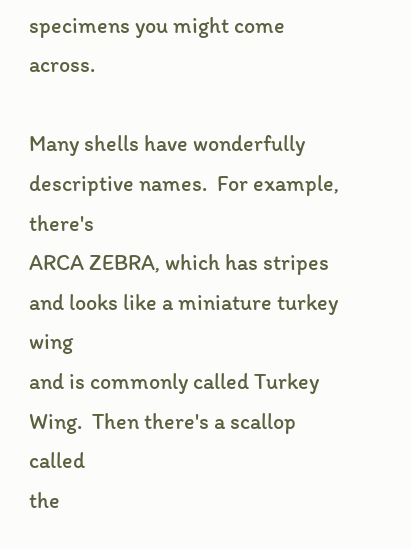specimens you might come across.

Many shells have wonderfully descriptive names.  For example, there's
ARCA ZEBRA, which has stripes and looks like a miniature turkey wing
and is commonly called Turkey Wing.  Then there's a scallop called
the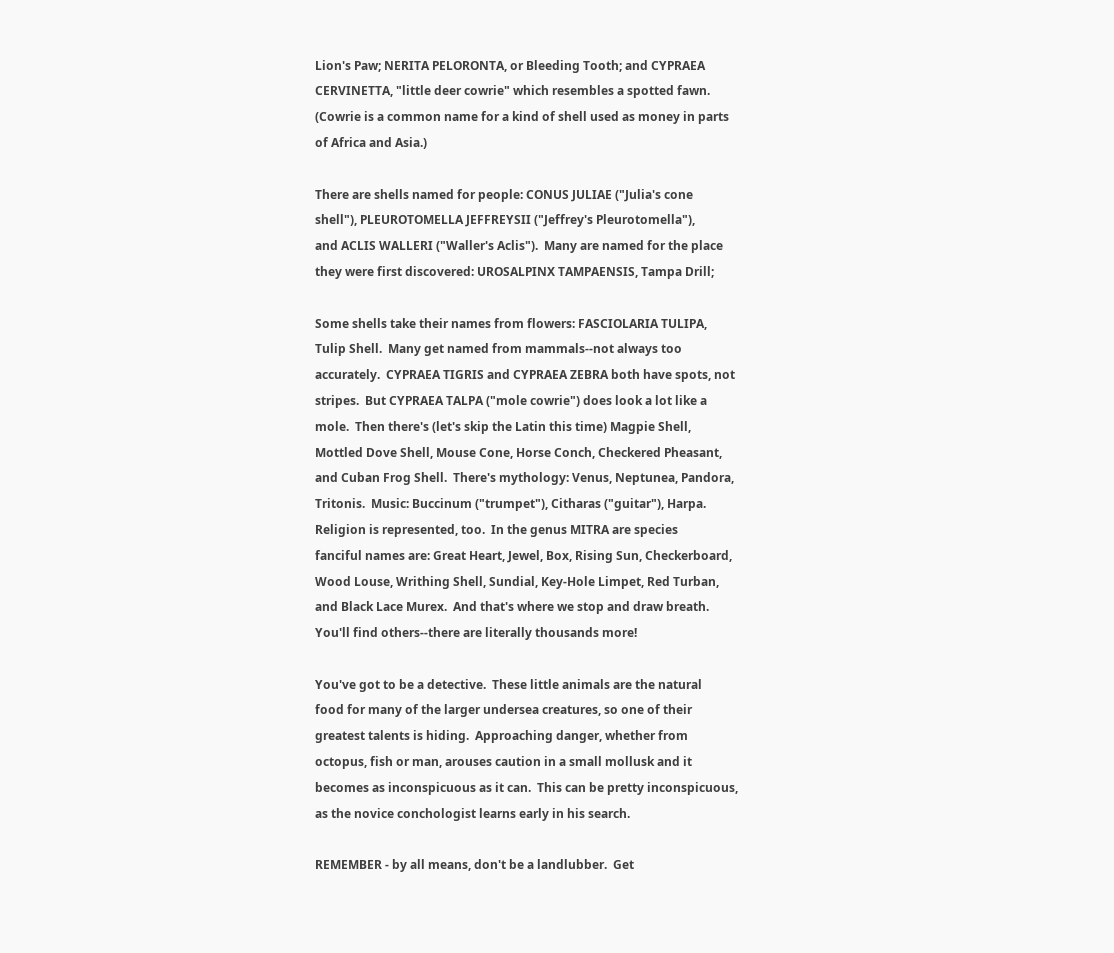Lion's Paw; NERITA PELORONTA, or Bleeding Tooth; and CYPRAEA
CERVINETTA, "little deer cowrie" which resembles a spotted fawn.
(Cowrie is a common name for a kind of shell used as money in parts
of Africa and Asia.)

There are shells named for people: CONUS JULIAE ("Julia's cone
shell"), PLEUROTOMELLA JEFFREYSII ("Jeffrey's Pleurotomella"),
and ACLIS WALLERI ("Waller's Aclis").  Many are named for the place
they were first discovered: UROSALPINX TAMPAENSIS, Tampa Drill;

Some shells take their names from flowers: FASCIOLARIA TULIPA,
Tulip Shell.  Many get named from mammals--not always too
accurately.  CYPRAEA TIGRIS and CYPRAEA ZEBRA both have spots, not
stripes.  But CYPRAEA TALPA ("mole cowrie") does look a lot like a
mole.  Then there's (let's skip the Latin this time) Magpie Shell,
Mottled Dove Shell, Mouse Cone, Horse Conch, Checkered Pheasant,
and Cuban Frog Shell.  There's mythology: Venus, Neptunea, Pandora,
Tritonis.  Music: Buccinum ("trumpet"), Citharas ("guitar"), Harpa.
Religion is represented, too.  In the genus MITRA are species
fanciful names are: Great Heart, Jewel, Box, Rising Sun, Checkerboard,
Wood Louse, Writhing Shell, Sundial, Key-Hole Limpet, Red Turban,
and Black Lace Murex.  And that's where we stop and draw breath.
You'll find others--there are literally thousands more!

You've got to be a detective.  These little animals are the natural
food for many of the larger undersea creatures, so one of their
greatest talents is hiding.  Approaching danger, whether from
octopus, fish or man, arouses caution in a small mollusk and it
becomes as inconspicuous as it can.  This can be pretty inconspicuous,
as the novice conchologist learns early in his search.

REMEMBER - by all means, don't be a landlubber.  Get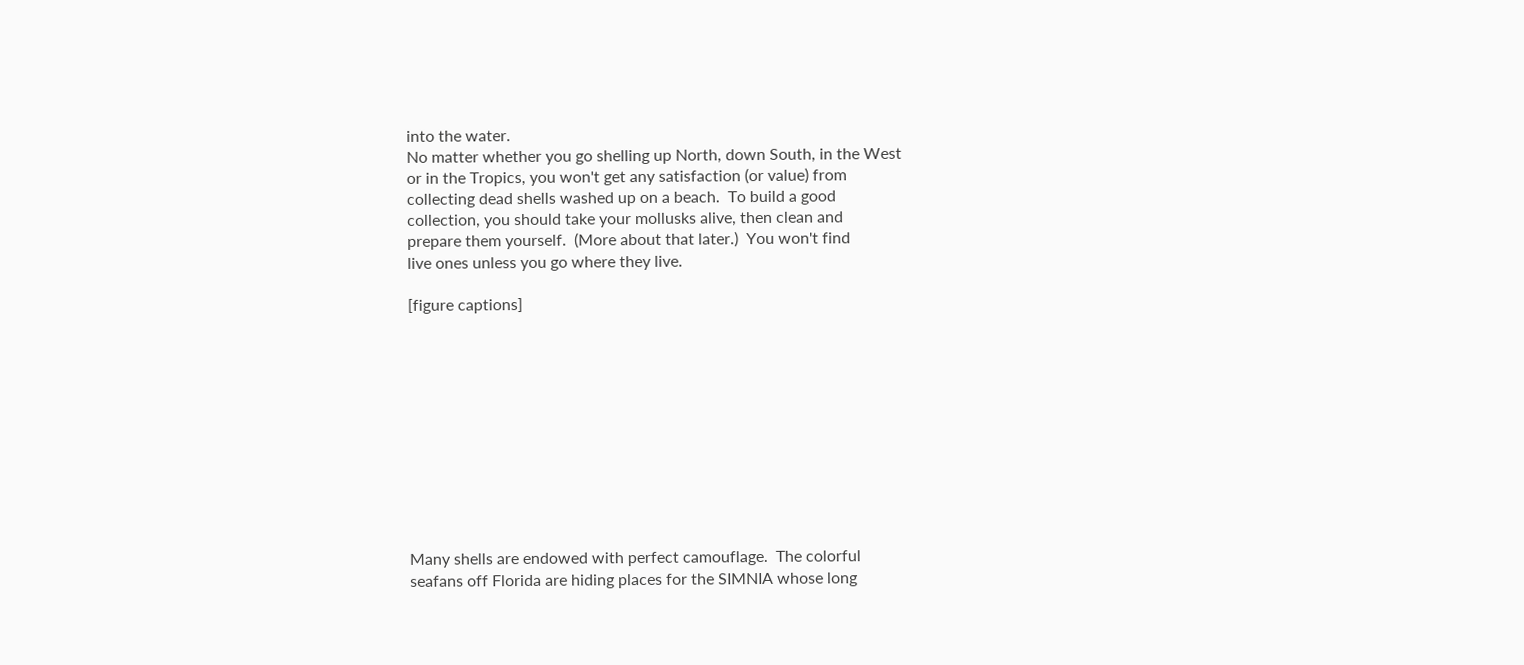into the water.
No matter whether you go shelling up North, down South, in the West
or in the Tropics, you won't get any satisfaction (or value) from
collecting dead shells washed up on a beach.  To build a good
collection, you should take your mollusks alive, then clean and
prepare them yourself.  (More about that later.)  You won't find
live ones unless you go where they live.

[figure captions]











Many shells are endowed with perfect camouflage.  The colorful
seafans off Florida are hiding places for the SIMNIA whose long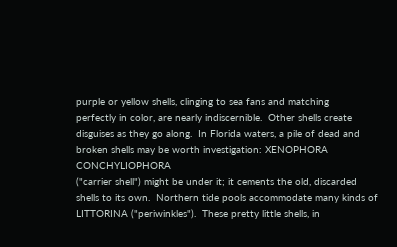purple or yellow shells, clinging to sea fans and matching
perfectly in color, are nearly indiscernible.  Other shells create
disguises as they go along.  In Florida waters, a pile of dead and
broken shells may be worth investigation: XENOPHORA CONCHYLIOPHORA
("carrier shell") might be under it; it cements the old, discarded
shells to its own.  Northern tide pools accommodate many kinds of
LITTORINA ("periwinkles").  These pretty little shells, in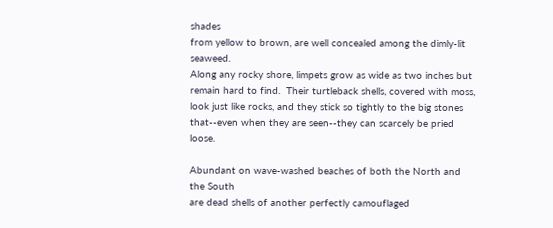shades
from yellow to brown, are well concealed among the dimly-lit seaweed.
Along any rocky shore, limpets grow as wide as two inches but
remain hard to find.  Their turtleback shells, covered with moss,
look just like rocks, and they stick so tightly to the big stones
that--even when they are seen--they can scarcely be pried loose.

Abundant on wave-washed beaches of both the North and the South
are dead shells of another perfectly camouflaged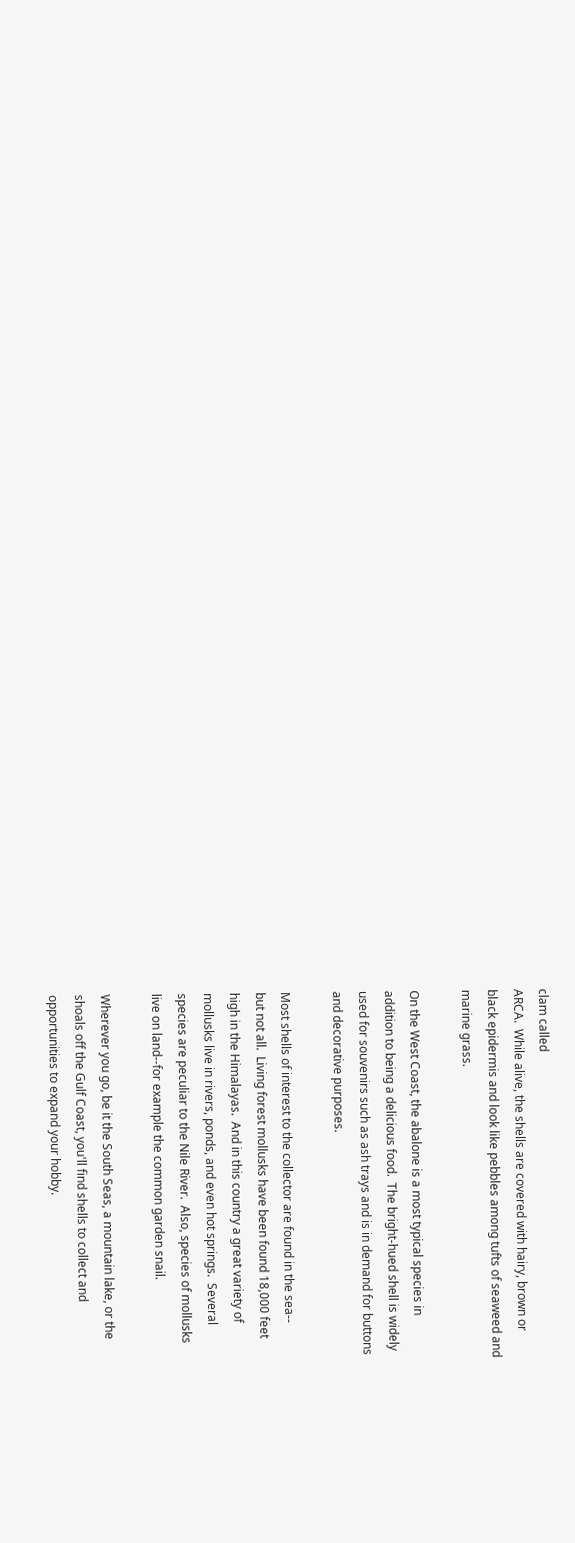clam called
ARCA.  While alive, the shells are covered with hairy, brown or
black epidermis and look like pebbles among tufts of seaweed and
marine grass.

On the West Coast, the abalone is a most typical species in
addition to being a delicious food.  The bright-hued shell is widely
used for souvenirs such as ash trays and is in demand for buttons
and decorative purposes.

Most shells of interest to the collector are found in the sea--
but not all.  Living forest mollusks have been found 18,000 feet
high in the Himalayas.  And in this country a great variety of
mollusks live in rivers, ponds, and even hot springs.  Several
species are peculiar to the Nile River.  Also, species of mollusks
live on land--for example the common garden snail.

Wherever you go, be it the South Seas, a mountain lake, or the
shoals off the Gulf Coast, you'll find shells to collect and
opportunities to expand your hobby.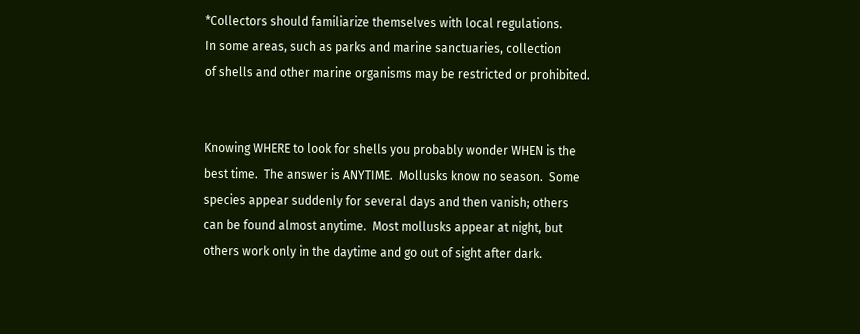*Collectors should familiarize themselves with local regulations.
In some areas, such as parks and marine sanctuaries, collection
of shells and other marine organisms may be restricted or prohibited.


Knowing WHERE to look for shells you probably wonder WHEN is the
best time.  The answer is ANYTIME.  Mollusks know no season.  Some
species appear suddenly for several days and then vanish; others
can be found almost anytime.  Most mollusks appear at night, but
others work only in the daytime and go out of sight after dark.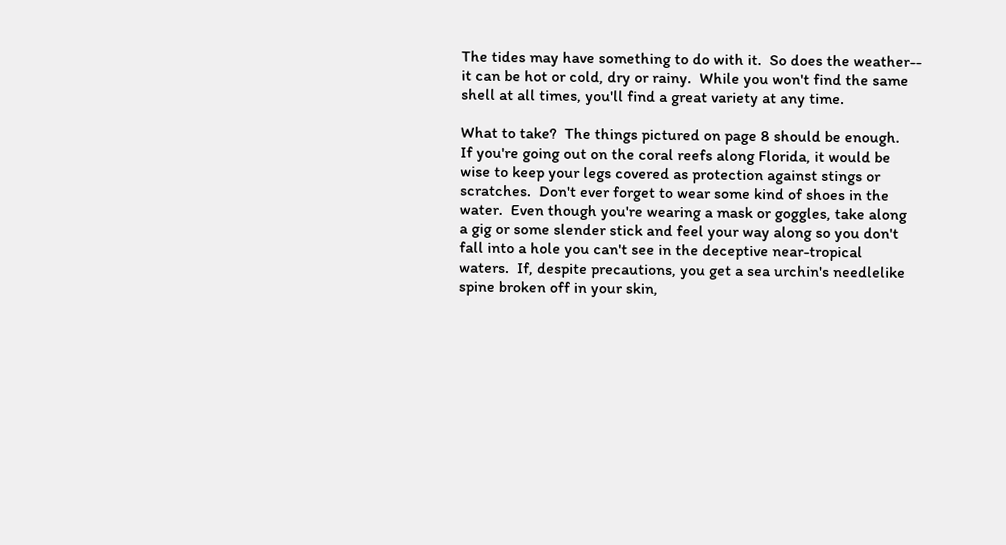The tides may have something to do with it.  So does the weather--
it can be hot or cold, dry or rainy.  While you won't find the same
shell at all times, you'll find a great variety at any time.

What to take?  The things pictured on page 8 should be enough.
If you're going out on the coral reefs along Florida, it would be
wise to keep your legs covered as protection against stings or
scratches.  Don't ever forget to wear some kind of shoes in the
water.  Even though you're wearing a mask or goggles, take along
a gig or some slender stick and feel your way along so you don't
fall into a hole you can't see in the deceptive near-tropical
waters.  If, despite precautions, you get a sea urchin's needlelike
spine broken off in your skin,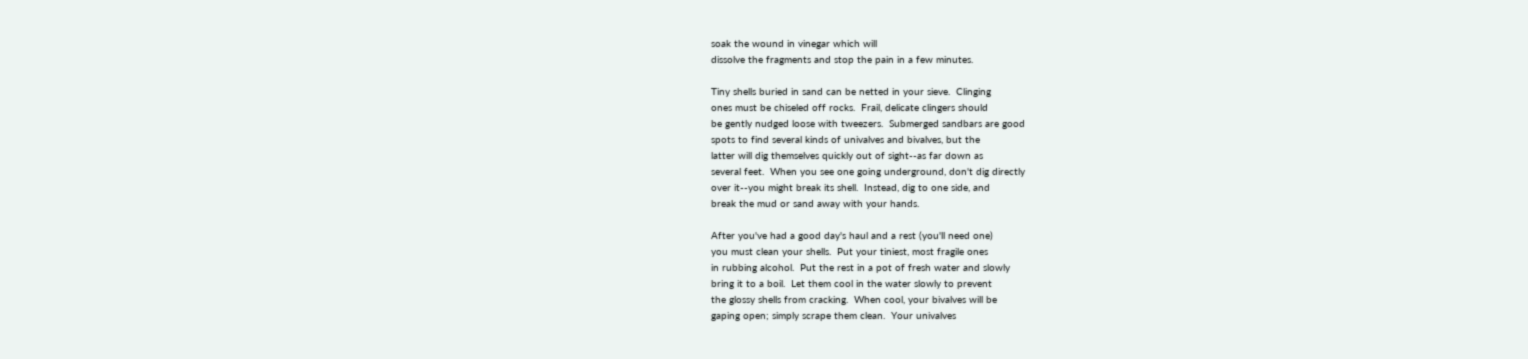soak the wound in vinegar which will
dissolve the fragments and stop the pain in a few minutes.

Tiny shells buried in sand can be netted in your sieve.  Clinging
ones must be chiseled off rocks.  Frail, delicate clingers should
be gently nudged loose with tweezers.  Submerged sandbars are good
spots to find several kinds of univalves and bivalves, but the
latter will dig themselves quickly out of sight--as far down as
several feet.  When you see one going underground, don't dig directly
over it--you might break its shell.  Instead, dig to one side, and
break the mud or sand away with your hands.

After you've had a good day's haul and a rest (you'll need one)
you must clean your shells.  Put your tiniest, most fragile ones
in rubbing alcohol.  Put the rest in a pot of fresh water and slowly
bring it to a boil.  Let them cool in the water slowly to prevent
the glossy shells from cracking.  When cool, your bivalves will be
gaping open; simply scrape them clean.  Your univalves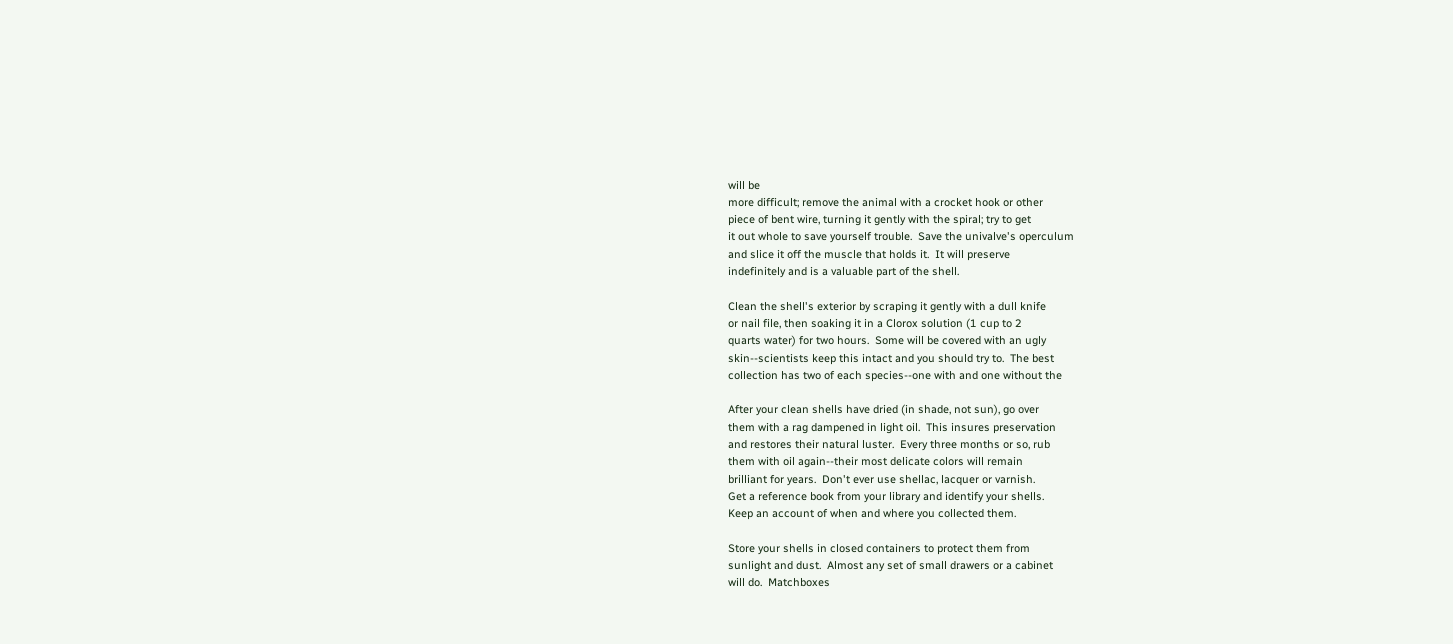will be
more difficult; remove the animal with a crocket hook or other
piece of bent wire, turning it gently with the spiral; try to get
it out whole to save yourself trouble.  Save the univalve's operculum
and slice it off the muscle that holds it.  It will preserve
indefinitely and is a valuable part of the shell.

Clean the shell's exterior by scraping it gently with a dull knife
or nail file, then soaking it in a Clorox solution (1 cup to 2
quarts water) for two hours.  Some will be covered with an ugly
skin--scientists keep this intact and you should try to.  The best
collection has two of each species--one with and one without the

After your clean shells have dried (in shade, not sun), go over
them with a rag dampened in light oil.  This insures preservation
and restores their natural luster.  Every three months or so, rub
them with oil again--their most delicate colors will remain
brilliant for years.  Don't ever use shellac, lacquer or varnish.
Get a reference book from your library and identify your shells.
Keep an account of when and where you collected them.

Store your shells in closed containers to protect them from
sunlight and dust.  Almost any set of small drawers or a cabinet
will do.  Matchboxes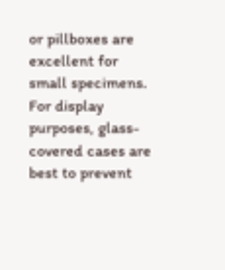or pillboxes are excellent for small specimens.
For display purposes, glass-covered cases are best to prevent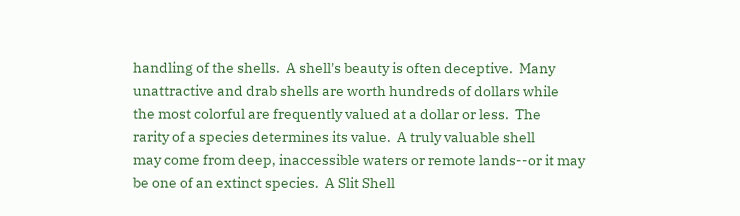handling of the shells.  A shell's beauty is often deceptive.  Many
unattractive and drab shells are worth hundreds of dollars while
the most colorful are frequently valued at a dollar or less.  The
rarity of a species determines its value.  A truly valuable shell
may come from deep, inaccessible waters or remote lands--or it may
be one of an extinct species.  A Slit Shell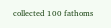collected 100 fathoms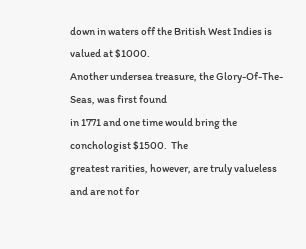down in waters off the British West Indies is valued at $1000.
Another undersea treasure, the Glory-Of-The-Seas, was first found
in 1771 and one time would bring the conchologist $1500.  The
greatest rarities, however, are truly valueless and are not for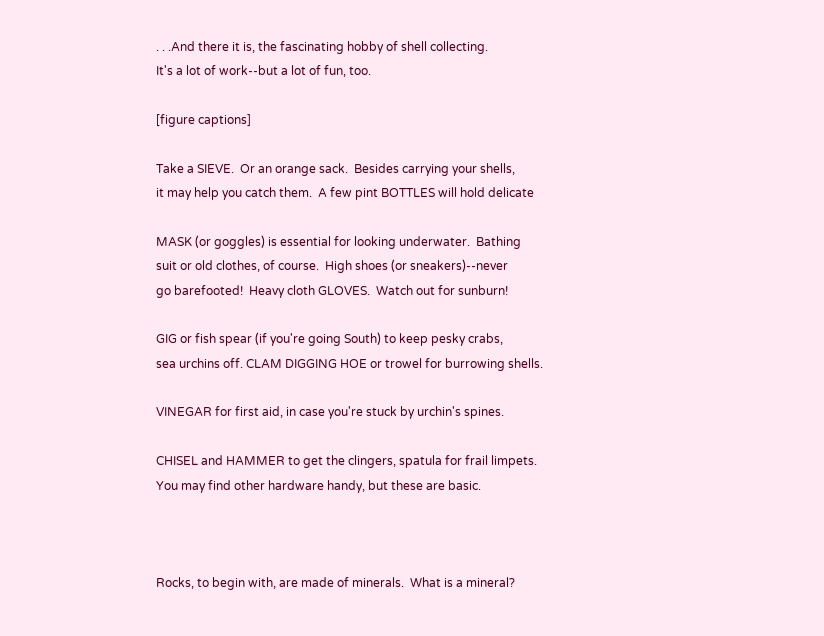. . .And there it is, the fascinating hobby of shell collecting.
It's a lot of work--but a lot of fun, too.

[figure captions]

Take a SIEVE.  Or an orange sack.  Besides carrying your shells,
it may help you catch them.  A few pint BOTTLES will hold delicate

MASK (or goggles) is essential for looking underwater.  Bathing
suit or old clothes, of course.  High shoes (or sneakers)--never
go barefooted!  Heavy cloth GLOVES.  Watch out for sunburn!

GIG or fish spear (if you're going South) to keep pesky crabs,
sea urchins off. CLAM DIGGING HOE or trowel for burrowing shells.

VINEGAR for first aid, in case you're stuck by urchin's spines.

CHISEL and HAMMER to get the clingers, spatula for frail limpets.
You may find other hardware handy, but these are basic.



Rocks, to begin with, are made of minerals.  What is a mineral?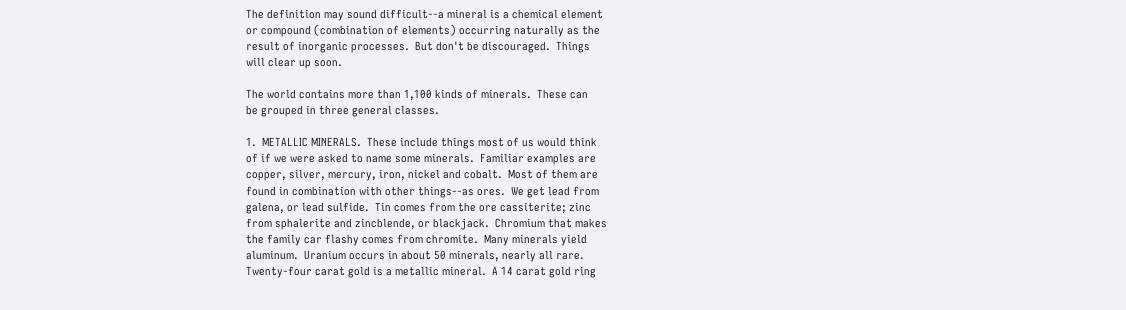The definition may sound difficult--a mineral is a chemical element
or compound (combination of elements) occurring naturally as the
result of inorganic processes.  But don't be discouraged.  Things
will clear up soon.

The world contains more than 1,100 kinds of minerals.  These can
be grouped in three general classes.

1.  METALLIC MINERALS.  These include things most of us would think
of if we were asked to name some minerals.  Familiar examples are
copper, silver, mercury, iron, nickel and cobalt.  Most of them are
found in combination with other things--as ores.  We get lead from
galena, or lead sulfide.  Tin comes from the ore cassiterite; zinc
from sphalerite and zincblende, or blackjack.  Chromium that makes
the family car flashy comes from chromite.  Many minerals yield
aluminum.  Uranium occurs in about 50 minerals, nearly all rare.
Twenty-four carat gold is a metallic mineral.  A 14 carat gold ring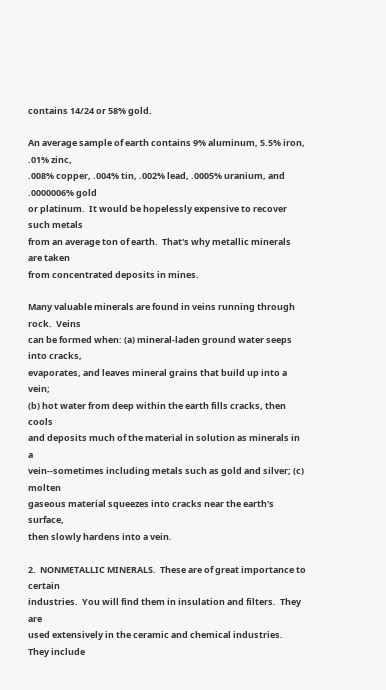contains 14/24 or 58% gold.

An average sample of earth contains 9% aluminum, 5.5% iron, .01% zinc,
.008% copper, .004% tin, .002% lead, .0005% uranium, and .0000006% gold
or platinum.  It would be hopelessly expensive to recover such metals
from an average ton of earth.  That's why metallic minerals are taken
from concentrated deposits in mines.

Many valuable minerals are found in veins running through rock.  Veins
can be formed when: (a) mineral-laden ground water seeps into cracks,
evaporates, and leaves mineral grains that build up into a vein;
(b) hot water from deep within the earth fills cracks, then cools
and deposits much of the material in solution as minerals in a
vein--sometimes including metals such as gold and silver; (c) molten
gaseous material squeezes into cracks near the earth's surface,
then slowly hardens into a vein.

2.  NONMETALLIC MINERALS.  These are of great importance to certain
industries.  You will find them in insulation and filters.  They are
used extensively in the ceramic and chemical industries.  They include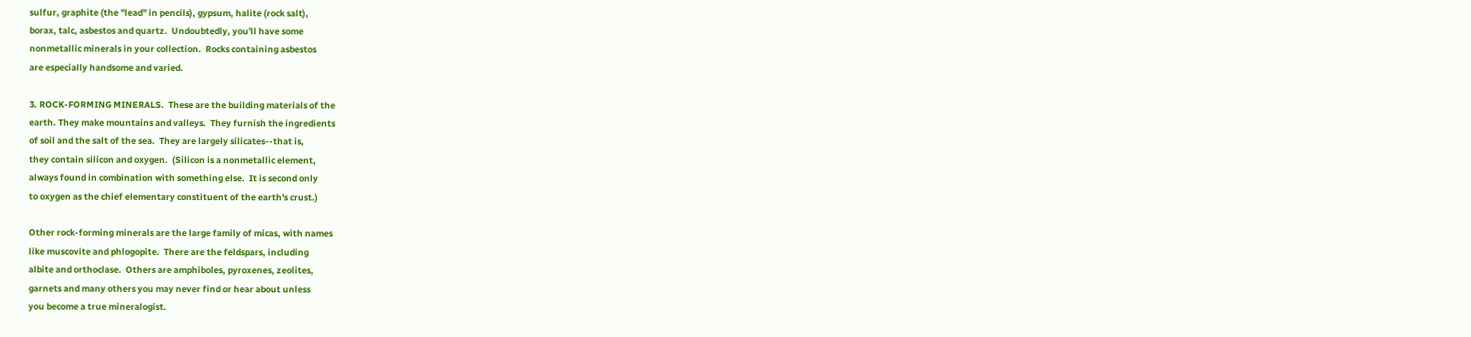sulfur, graphite (the "lead" in pencils), gypsum, halite (rock salt),
borax, talc, asbestos and quartz.  Undoubtedly, you'll have some
nonmetallic minerals in your collection.  Rocks containing asbestos
are especially handsome and varied.

3. ROCK-FORMING MINERALS.  These are the building materials of the
earth. They make mountains and valleys.  They furnish the ingredients
of soil and the salt of the sea.  They are largely silicates--that is,
they contain silicon and oxygen.  (Silicon is a nonmetallic element,
always found in combination with something else.  It is second only
to oxygen as the chief elementary constituent of the earth's crust.)

Other rock-forming minerals are the large family of micas, with names
like muscovite and phlogopite.  There are the feldspars, including
albite and orthoclase.  Others are amphiboles, pyroxenes, zeolites,
garnets and many others you may never find or hear about unless
you become a true mineralogist.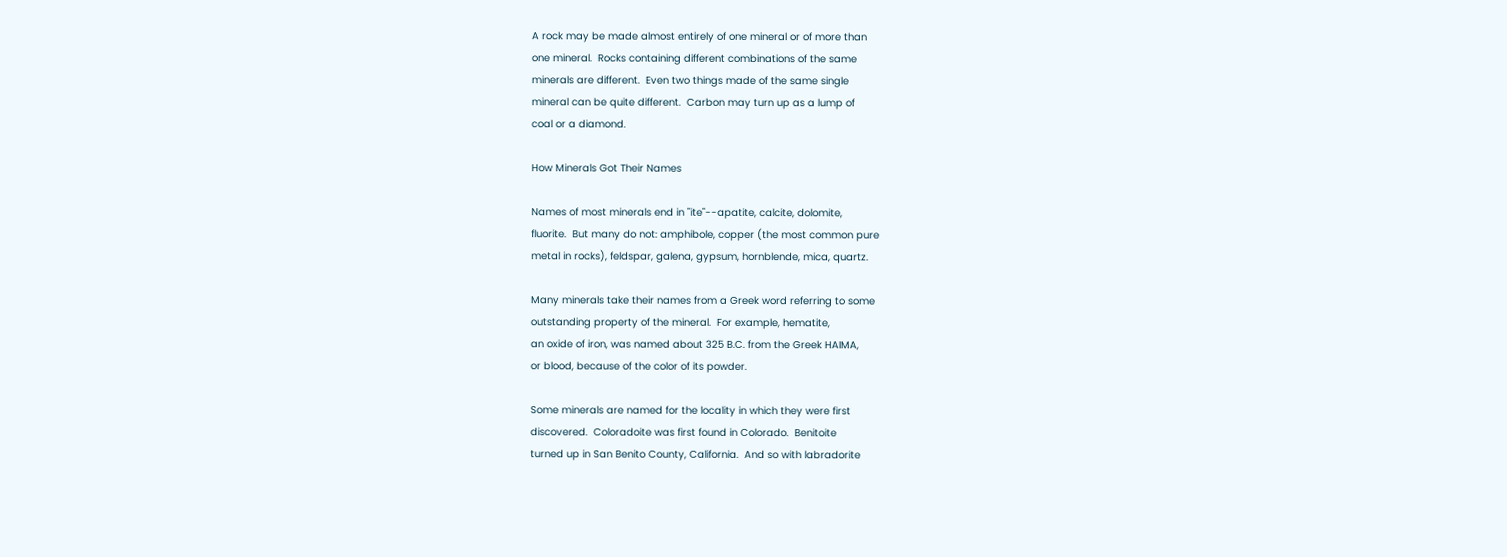A rock may be made almost entirely of one mineral or of more than
one mineral.  Rocks containing different combinations of the same
minerals are different.  Even two things made of the same single
mineral can be quite different.  Carbon may turn up as a lump of
coal or a diamond.

How Minerals Got Their Names

Names of most minerals end in "ite"--apatite, calcite, dolomite,
fluorite.  But many do not: amphibole, copper (the most common pure
metal in rocks), feldspar, galena, gypsum, hornblende, mica, quartz.

Many minerals take their names from a Greek word referring to some
outstanding property of the mineral.  For example, hematite,
an oxide of iron, was named about 325 B.C. from the Greek HAIMA,
or blood, because of the color of its powder.

Some minerals are named for the locality in which they were first
discovered.  Coloradoite was first found in Colorado.  Benitoite
turned up in San Benito County, California.  And so with labradorite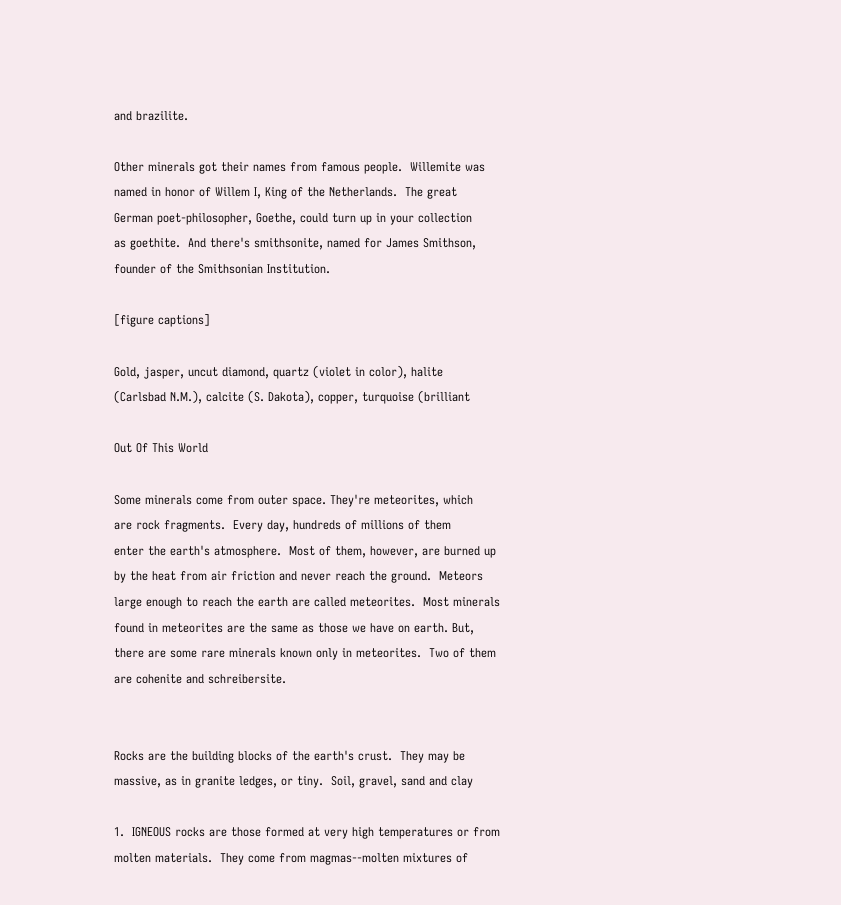and brazilite.

Other minerals got their names from famous people.  Willemite was
named in honor of Willem I, King of the Netherlands.  The great
German poet-philosopher, Goethe, could turn up in your collection
as goethite.  And there's smithsonite, named for James Smithson,
founder of the Smithsonian Institution.

[figure captions]

Gold, jasper, uncut diamond, quartz (violet in color), halite
(Carlsbad N.M.), calcite (S. Dakota), copper, turquoise (brilliant

Out Of This World

Some minerals come from outer space. They're meteorites, which
are rock fragments.  Every day, hundreds of millions of them
enter the earth's atmosphere.  Most of them, however, are burned up
by the heat from air friction and never reach the ground.  Meteors
large enough to reach the earth are called meteorites.  Most minerals
found in meteorites are the same as those we have on earth. But,
there are some rare minerals known only in meteorites.  Two of them
are cohenite and schreibersite.


Rocks are the building blocks of the earth's crust.  They may be
massive, as in granite ledges, or tiny.  Soil, gravel, sand and clay

1.  IGNEOUS rocks are those formed at very high temperatures or from
molten materials.  They come from magmas--molten mixtures of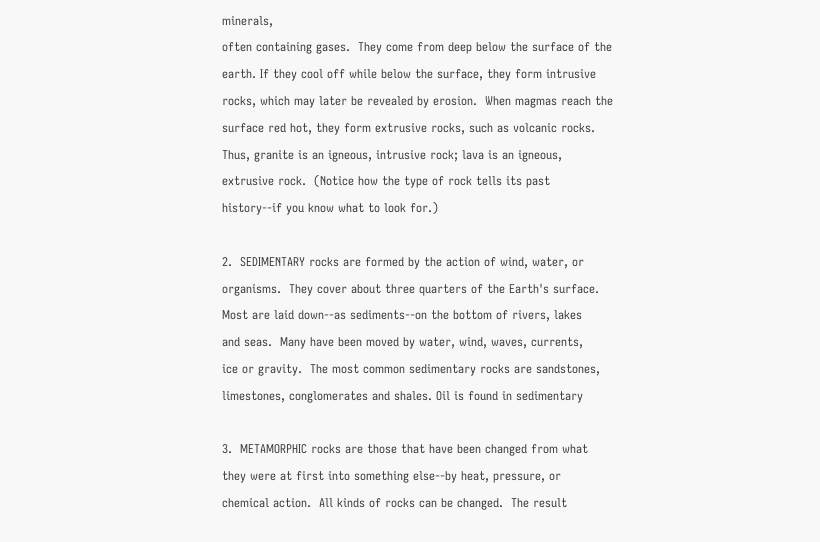minerals,
often containing gases.  They come from deep below the surface of the
earth. If they cool off while below the surface, they form intrusive
rocks, which may later be revealed by erosion.  When magmas reach the
surface red hot, they form extrusive rocks, such as volcanic rocks.
Thus, granite is an igneous, intrusive rock; lava is an igneous,
extrusive rock.  (Notice how the type of rock tells its past
history--if you know what to look for.)

2.  SEDIMENTARY rocks are formed by the action of wind, water, or
organisms.  They cover about three quarters of the Earth's surface.
Most are laid down--as sediments--on the bottom of rivers, lakes
and seas.  Many have been moved by water, wind, waves, currents,
ice or gravity.  The most common sedimentary rocks are sandstones,
limestones, conglomerates and shales. Oil is found in sedimentary

3.  METAMORPHIC rocks are those that have been changed from what
they were at first into something else--by heat, pressure, or
chemical action.  All kinds of rocks can be changed.  The result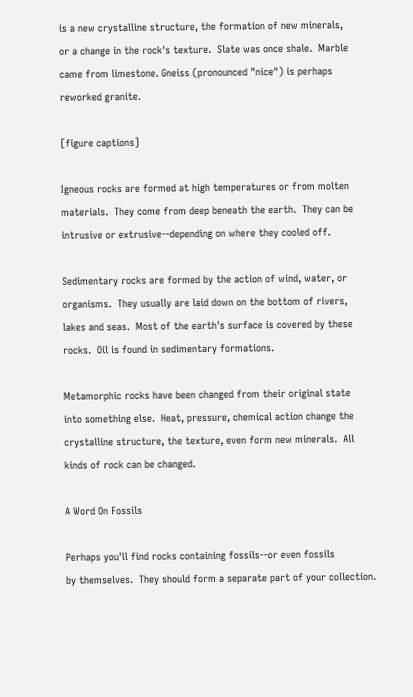is a new crystalline structure, the formation of new minerals,
or a change in the rock's texture.  Slate was once shale.  Marble
came from limestone. Gneiss (pronounced "nice") is perhaps
reworked granite.

[figure captions]

Igneous rocks are formed at high temperatures or from molten
materials.  They come from deep beneath the earth.  They can be
intrusive or extrusive--depending on where they cooled off.

Sedimentary rocks are formed by the action of wind, water, or
organisms.  They usually are laid down on the bottom of rivers,
lakes and seas.  Most of the earth's surface is covered by these
rocks.  Oil is found in sedimentary formations.

Metamorphic rocks have been changed from their original state
into something else.  Heat, pressure, chemical action change the
crystalline structure, the texture, even form new minerals.  All
kinds of rock can be changed.

A Word On Fossils

Perhaps you'll find rocks containing fossils--or even fossils
by themselves.  They should form a separate part of your collection.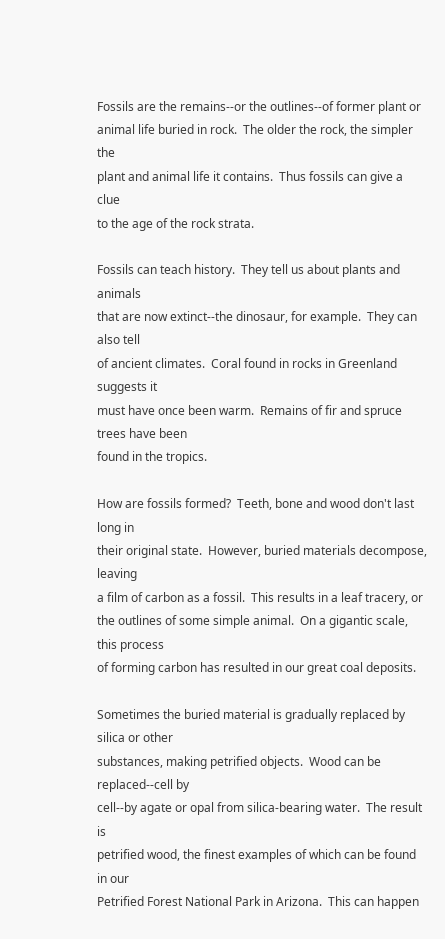Fossils are the remains--or the outlines--of former plant or
animal life buried in rock.  The older the rock, the simpler the
plant and animal life it contains.  Thus fossils can give a clue
to the age of the rock strata.

Fossils can teach history.  They tell us about plants and animals
that are now extinct--the dinosaur, for example.  They can also tell
of ancient climates.  Coral found in rocks in Greenland suggests it
must have once been warm.  Remains of fir and spruce trees have been
found in the tropics.

How are fossils formed?  Teeth, bone and wood don't last long in
their original state.  However, buried materials decompose, leaving
a film of carbon as a fossil.  This results in a leaf tracery, or
the outlines of some simple animal.  On a gigantic scale, this process
of forming carbon has resulted in our great coal deposits.

Sometimes the buried material is gradually replaced by silica or other
substances, making petrified objects.  Wood can be replaced--cell by
cell--by agate or opal from silica-bearing water.  The result is
petrified wood, the finest examples of which can be found in our
Petrified Forest National Park in Arizona.  This can happen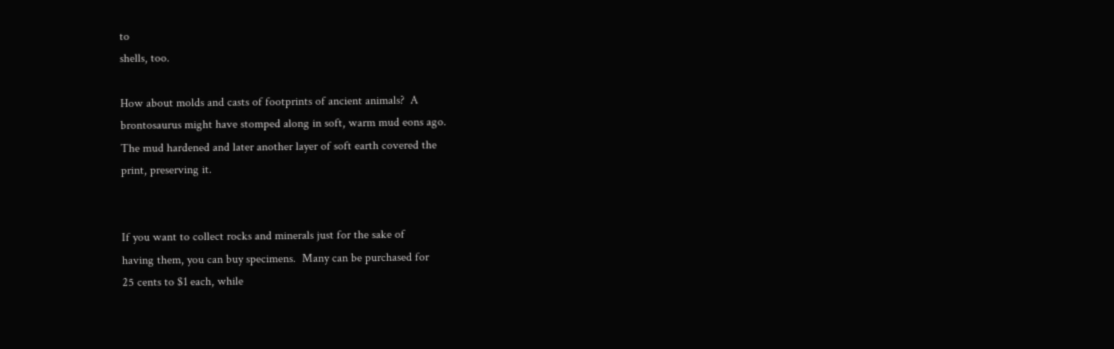to
shells, too.

How about molds and casts of footprints of ancient animals?  A
brontosaurus might have stomped along in soft, warm mud eons ago.
The mud hardened and later another layer of soft earth covered the
print, preserving it.


If you want to collect rocks and minerals just for the sake of
having them, you can buy specimens.  Many can be purchased for
25 cents to $1 each, while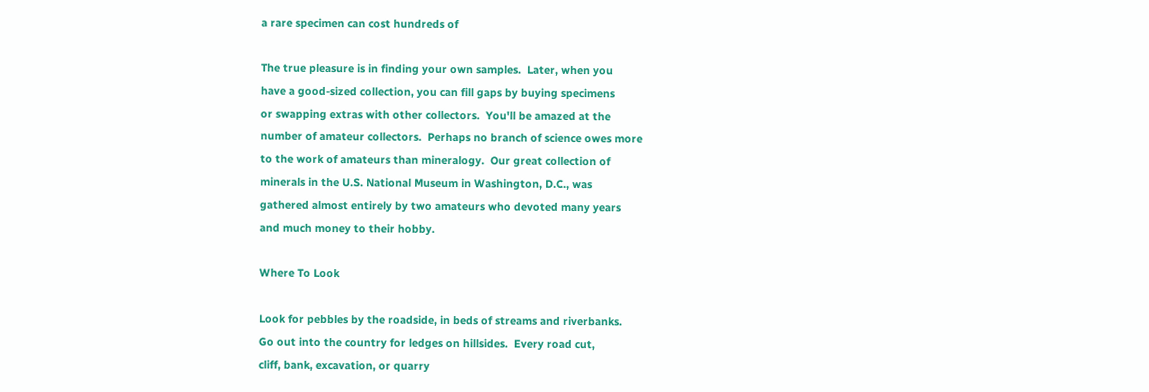a rare specimen can cost hundreds of

The true pleasure is in finding your own samples.  Later, when you
have a good-sized collection, you can fill gaps by buying specimens
or swapping extras with other collectors.  You'll be amazed at the
number of amateur collectors.  Perhaps no branch of science owes more
to the work of amateurs than mineralogy.  Our great collection of
minerals in the U.S. National Museum in Washington, D.C., was
gathered almost entirely by two amateurs who devoted many years
and much money to their hobby.

Where To Look

Look for pebbles by the roadside, in beds of streams and riverbanks.
Go out into the country for ledges on hillsides.  Every road cut,
cliff, bank, excavation, or quarry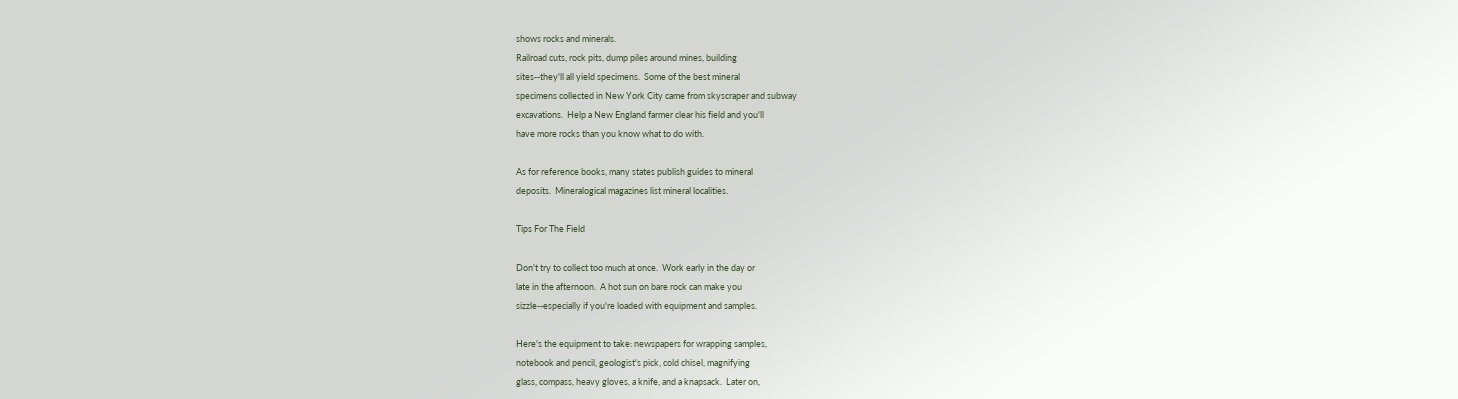shows rocks and minerals.
Railroad cuts, rock pits, dump piles around mines, building
sites--they'll all yield specimens.  Some of the best mineral
specimens collected in New York City came from skyscraper and subway
excavations.  Help a New England farmer clear his field and you'll
have more rocks than you know what to do with.

As for reference books, many states publish guides to mineral
deposits.  Mineralogical magazines list mineral localities.

Tips For The Field

Don't try to collect too much at once.  Work early in the day or
late in the afternoon.  A hot sun on bare rock can make you
sizzle--especially if you're loaded with equipment and samples.

Here's the equipment to take: newspapers for wrapping samples,
notebook and pencil, geologist's pick, cold chisel, magnifying
glass, compass, heavy gloves, a knife, and a knapsack.  Later on,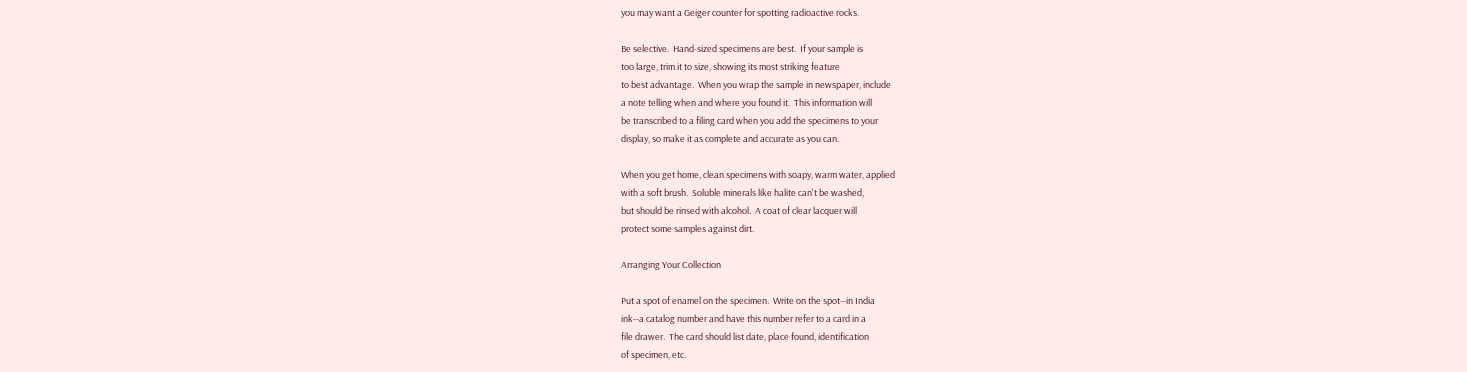you may want a Geiger counter for spotting radioactive rocks.

Be selective.  Hand-sized specimens are best.  If your sample is
too large, trim it to size, showing its most striking feature
to best advantage.  When you wrap the sample in newspaper, include
a note telling when and where you found it.  This information will
be transcribed to a filing card when you add the specimens to your
display, so make it as complete and accurate as you can.

When you get home, clean specimens with soapy, warm water, applied
with a soft brush.  Soluble minerals like halite can't be washed,
but should be rinsed with alcohol.  A coat of clear lacquer will
protect some samples against dirt.

Arranging Your Collection

Put a spot of enamel on the specimen.  Write on the spot--in India
ink--a catalog number and have this number refer to a card in a
file drawer.  The card should list date, place found, identification
of specimen, etc.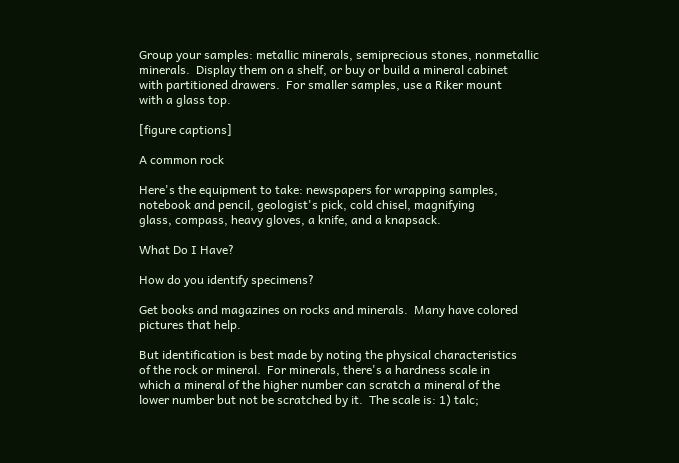Group your samples: metallic minerals, semiprecious stones, nonmetallic
minerals.  Display them on a shelf, or buy or build a mineral cabinet
with partitioned drawers.  For smaller samples, use a Riker mount
with a glass top.

[figure captions]

A common rock

Here's the equipment to take: newspapers for wrapping samples,
notebook and pencil, geologist's pick, cold chisel, magnifying
glass, compass, heavy gloves, a knife, and a knapsack.

What Do I Have?

How do you identify specimens?

Get books and magazines on rocks and minerals.  Many have colored
pictures that help.

But identification is best made by noting the physical characteristics
of the rock or mineral.  For minerals, there's a hardness scale in
which a mineral of the higher number can scratch a mineral of the
lower number but not be scratched by it.  The scale is: 1) talc;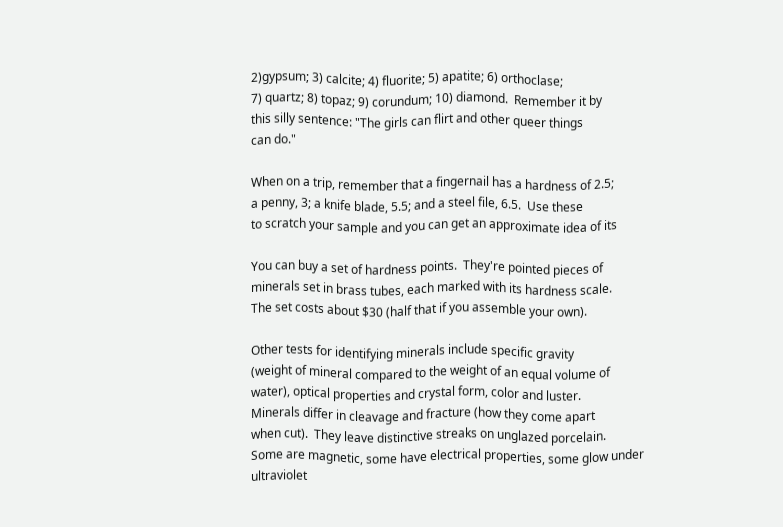2)gypsum; 3) calcite; 4) fluorite; 5) apatite; 6) orthoclase;
7) quartz; 8) topaz; 9) corundum; 10) diamond.  Remember it by
this silly sentence: "The girls can flirt and other queer things
can do."

When on a trip, remember that a fingernail has a hardness of 2.5;
a penny, 3; a knife blade, 5.5; and a steel file, 6.5.  Use these
to scratch your sample and you can get an approximate idea of its

You can buy a set of hardness points.  They're pointed pieces of
minerals set in brass tubes, each marked with its hardness scale.
The set costs about $30 (half that if you assemble your own).

Other tests for identifying minerals include specific gravity
(weight of mineral compared to the weight of an equal volume of
water), optical properties and crystal form, color and luster.
Minerals differ in cleavage and fracture (how they come apart
when cut).  They leave distinctive streaks on unglazed porcelain.
Some are magnetic, some have electrical properties, some glow under
ultraviolet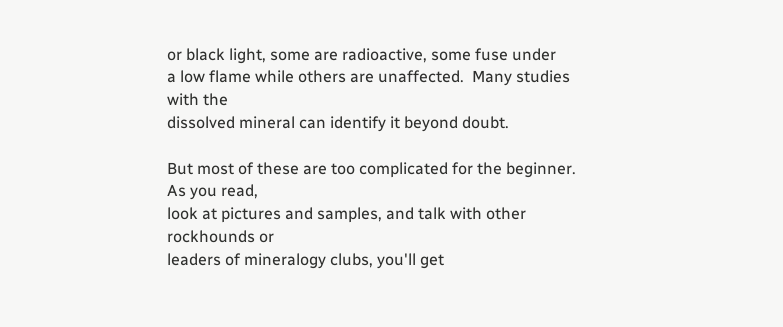or black light, some are radioactive, some fuse under
a low flame while others are unaffected.  Many studies with the
dissolved mineral can identify it beyond doubt.

But most of these are too complicated for the beginner.  As you read,
look at pictures and samples, and talk with other rockhounds or
leaders of mineralogy clubs, you'll get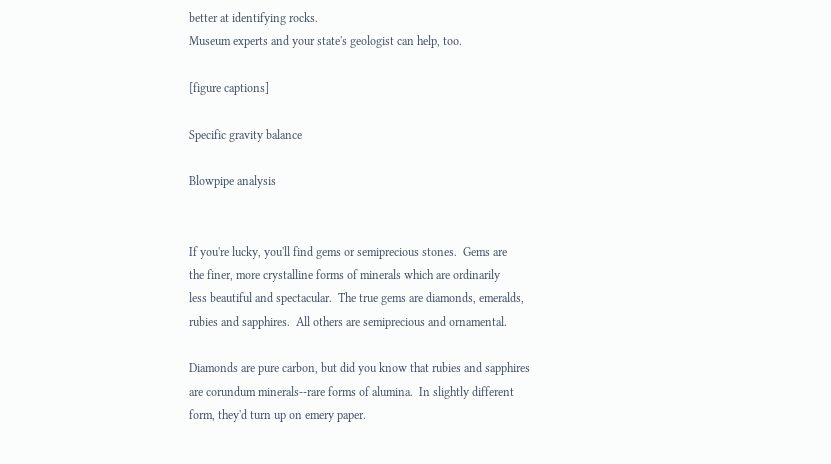better at identifying rocks.
Museum experts and your state's geologist can help, too.

[figure captions]

Specific gravity balance

Blowpipe analysis


If you're lucky, you'll find gems or semiprecious stones.  Gems are
the finer, more crystalline forms of minerals which are ordinarily
less beautiful and spectacular.  The true gems are diamonds, emeralds,
rubies and sapphires.  All others are semiprecious and ornamental.

Diamonds are pure carbon, but did you know that rubies and sapphires
are corundum minerals--rare forms of alumina.  In slightly different
form, they'd turn up on emery paper.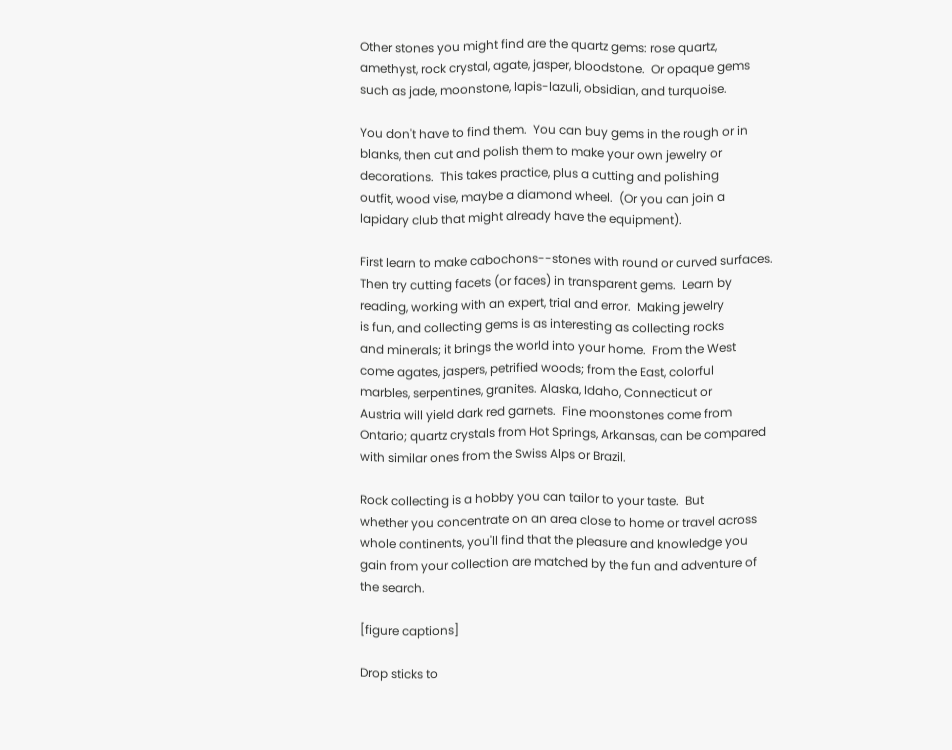Other stones you might find are the quartz gems: rose quartz,
amethyst, rock crystal, agate, jasper, bloodstone.  Or opaque gems
such as jade, moonstone, lapis-lazuli, obsidian, and turquoise.

You don't have to find them.  You can buy gems in the rough or in
blanks, then cut and polish them to make your own jewelry or
decorations.  This takes practice, plus a cutting and polishing
outfit, wood vise, maybe a diamond wheel.  (Or you can join a
lapidary club that might already have the equipment).

First learn to make cabochons--stones with round or curved surfaces.
Then try cutting facets (or faces) in transparent gems.  Learn by
reading, working with an expert, trial and error.  Making jewelry
is fun, and collecting gems is as interesting as collecting rocks
and minerals; it brings the world into your home.  From the West
come agates, jaspers, petrified woods; from the East, colorful
marbles, serpentines, granites. Alaska, Idaho, Connecticut or
Austria will yield dark red garnets.  Fine moonstones come from
Ontario; quartz crystals from Hot Springs, Arkansas, can be compared
with similar ones from the Swiss Alps or Brazil.

Rock collecting is a hobby you can tailor to your taste.  But
whether you concentrate on an area close to home or travel across
whole continents, you'll find that the pleasure and knowledge you
gain from your collection are matched by the fun and adventure of
the search.

[figure captions]

Drop sticks to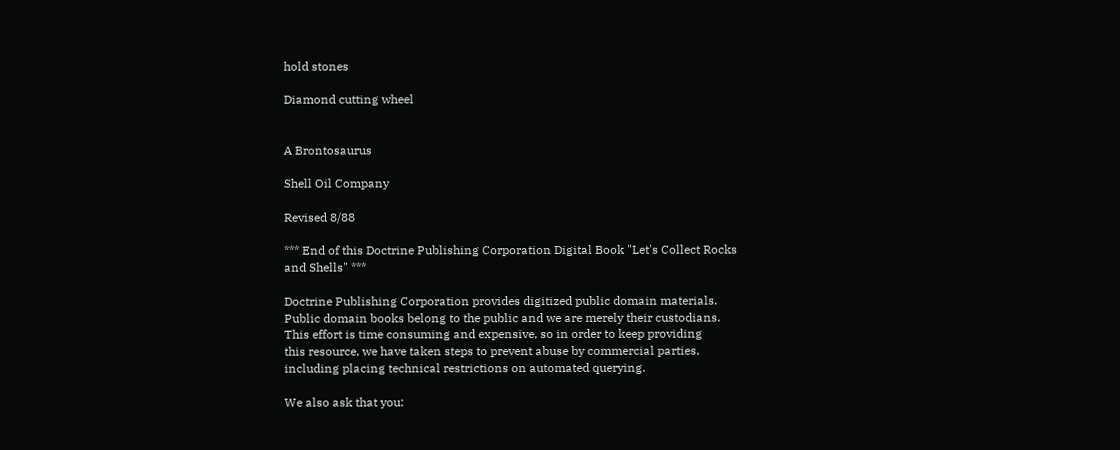hold stones

Diamond cutting wheel


A Brontosaurus

Shell Oil Company

Revised 8/88

*** End of this Doctrine Publishing Corporation Digital Book "Let's Collect Rocks and Shells" ***

Doctrine Publishing Corporation provides digitized public domain materials.
Public domain books belong to the public and we are merely their custodians.
This effort is time consuming and expensive, so in order to keep providing
this resource, we have taken steps to prevent abuse by commercial parties,
including placing technical restrictions on automated querying.

We also ask that you: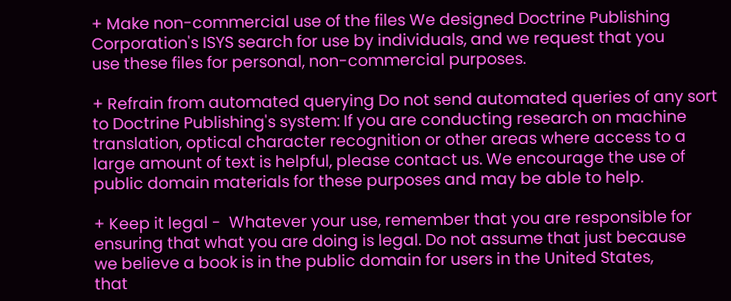+ Make non-commercial use of the files We designed Doctrine Publishing
Corporation's ISYS search for use by individuals, and we request that you
use these files for personal, non-commercial purposes.

+ Refrain from automated querying Do not send automated queries of any sort
to Doctrine Publishing's system: If you are conducting research on machine
translation, optical character recognition or other areas where access to a
large amount of text is helpful, please contact us. We encourage the use of
public domain materials for these purposes and may be able to help.

+ Keep it legal -  Whatever your use, remember that you are responsible for
ensuring that what you are doing is legal. Do not assume that just because
we believe a book is in the public domain for users in the United States,
that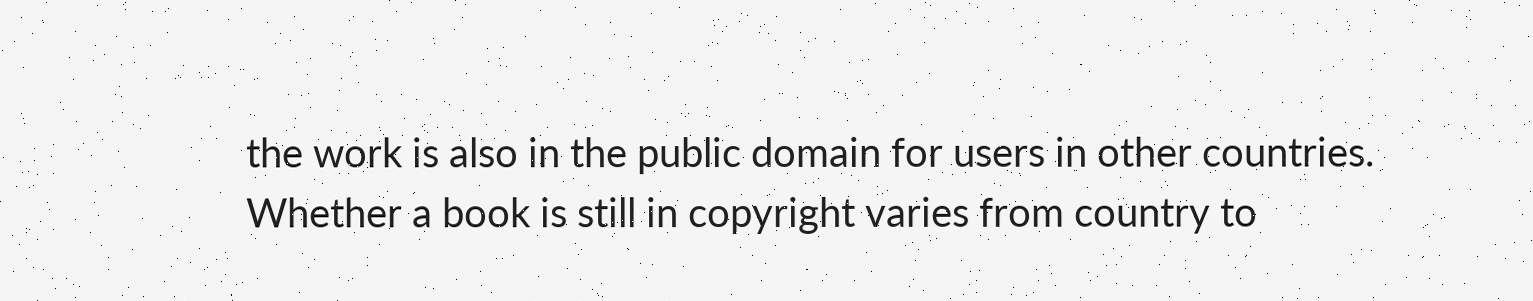the work is also in the public domain for users in other countries.
Whether a book is still in copyright varies from country to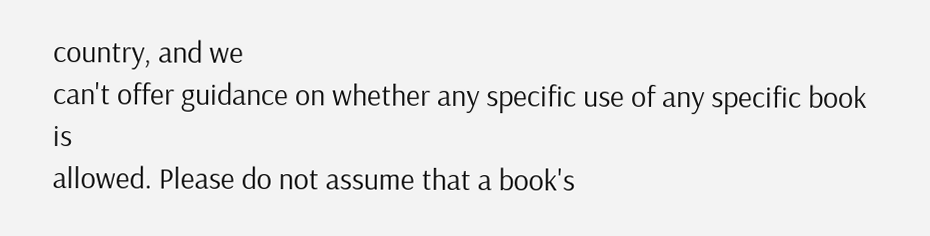country, and we
can't offer guidance on whether any specific use of any specific book is
allowed. Please do not assume that a book's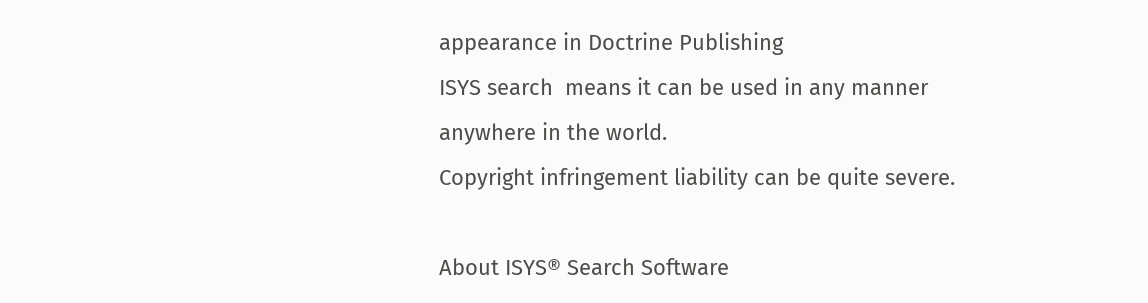appearance in Doctrine Publishing
ISYS search  means it can be used in any manner anywhere in the world.
Copyright infringement liability can be quite severe.

About ISYS® Search Software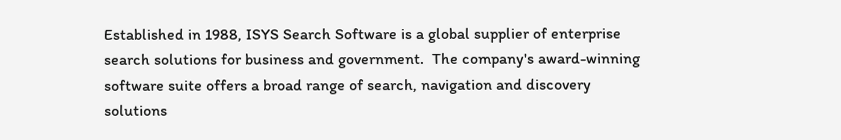Established in 1988, ISYS Search Software is a global supplier of enterprise
search solutions for business and government.  The company's award-winning
software suite offers a broad range of search, navigation and discovery
solutions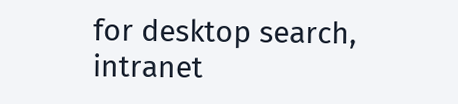for desktop search, intranet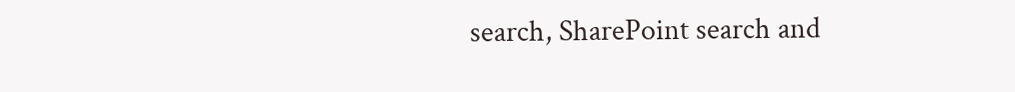search, SharePoint search and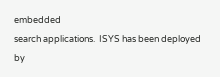embedded
search applications.  ISYS has been deployed by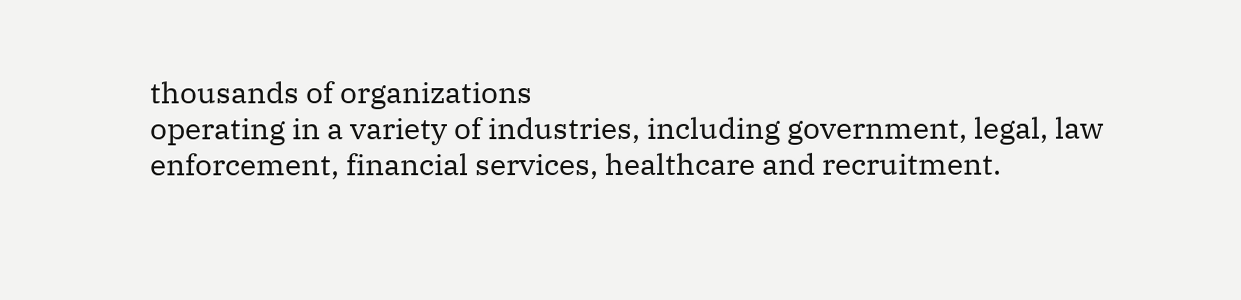thousands of organizations
operating in a variety of industries, including government, legal, law
enforcement, financial services, healthcare and recruitment.